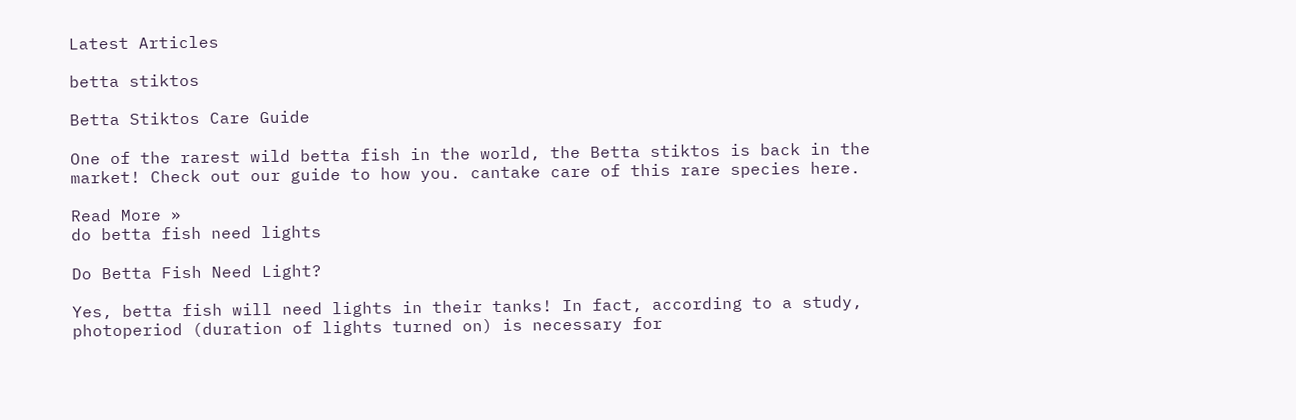Latest Articles

betta stiktos

Betta Stiktos Care Guide

One of the rarest wild betta fish in the world, the Betta stiktos is back in the market! Check out our guide to how you. cantake care of this rare species here.

Read More »
do betta fish need lights

Do Betta Fish Need Light?

Yes, betta fish will need lights in their tanks! In fact, according to a study, photoperiod (duration of lights turned on) is necessary for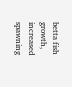betta fish growth, increased spawning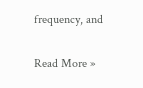frequency, and

Read More »